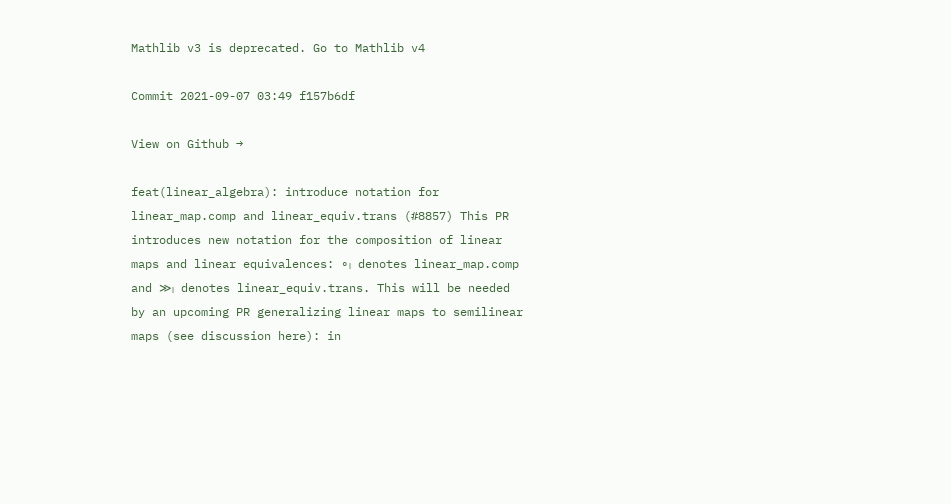Mathlib v3 is deprecated. Go to Mathlib v4

Commit 2021-09-07 03:49 f157b6df

View on Github →

feat(linear_algebra): introduce notation for linear_map.comp and linear_equiv.trans (#8857) This PR introduces new notation for the composition of linear maps and linear equivalences: ∘ₗ denotes linear_map.comp and ≫ₗ denotes linear_equiv.trans. This will be needed by an upcoming PR generalizing linear maps to semilinear maps (see discussion here): in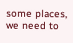some places, we need to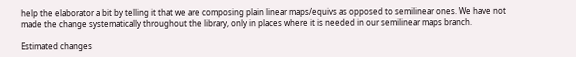help the elaborator a bit by telling it that we are composing plain linear maps/equivs as opposed to semilinear ones. We have not made the change systematically throughout the library, only in places where it is needed in our semilinear maps branch.

Estimated changes